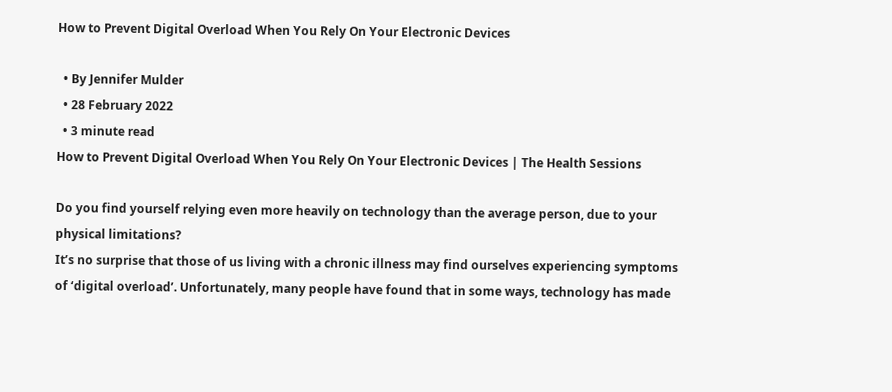How to Prevent Digital Overload When You Rely On Your Electronic Devices

  • By Jennifer Mulder
  • 28 February 2022
  • 3 minute read
How to Prevent Digital Overload When You Rely On Your Electronic Devices | The Health Sessions

Do you find yourself relying even more heavily on technology than the average person, due to your physical limitations?
It’s no surprise that those of us living with a chronic illness may find ourselves experiencing symptoms of ‘digital overload’. Unfortunately, many people have found that in some ways, technology has made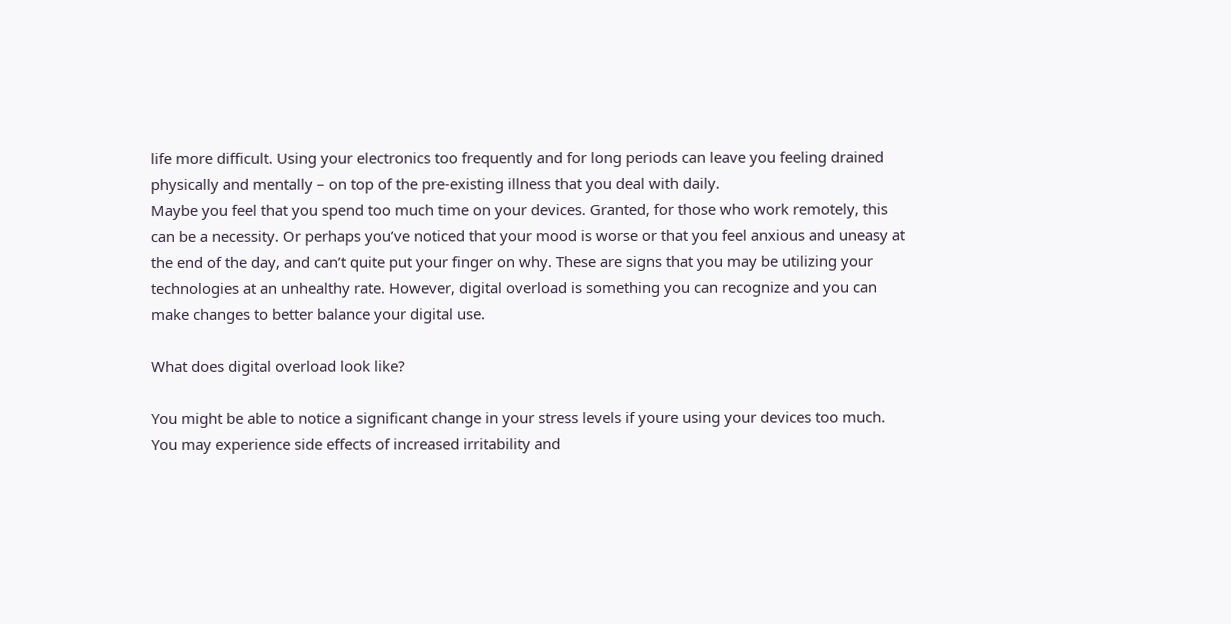life more difficult. Using your electronics too frequently and for long periods can leave you feeling drained physically and mentally – on top of the pre-existing illness that you deal with daily.
Maybe you feel that you spend too much time on your devices. Granted, for those who work remotely, this can be a necessity. Or perhaps you’ve noticed that your mood is worse or that you feel anxious and uneasy at the end of the day, and can’t quite put your finger on why. These are signs that you may be utilizing your technologies at an unhealthy rate. However, digital overload is something you can recognize and you can make changes to better balance your digital use.

What does digital overload look like?

You might be able to notice a significant change in your stress levels if youre using your devices too much. You may experience side effects of increased irritability and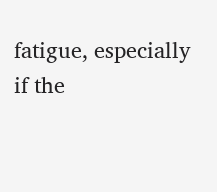fatigue, especially if the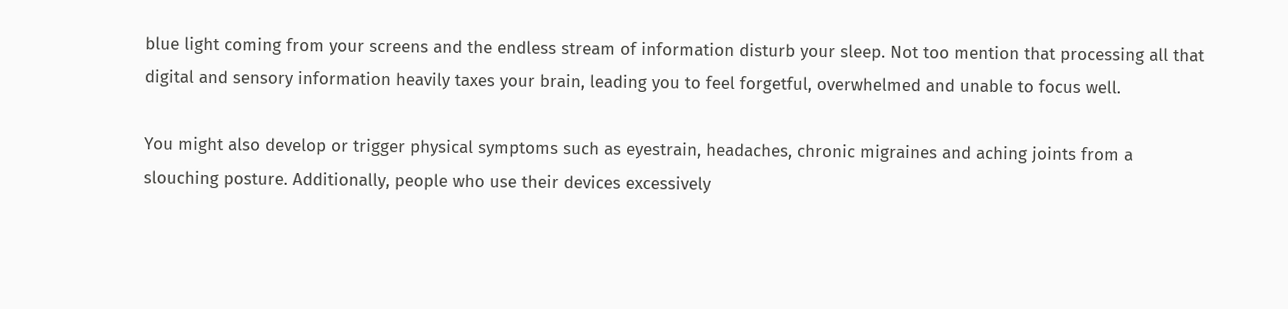blue light coming from your screens and the endless stream of information disturb your sleep. Not too mention that processing all that digital and sensory information heavily taxes your brain, leading you to feel forgetful, overwhelmed and unable to focus well.

You might also develop or trigger physical symptoms such as eyestrain, headaches, chronic migraines and aching joints from a slouching posture. Additionally, people who use their devices excessively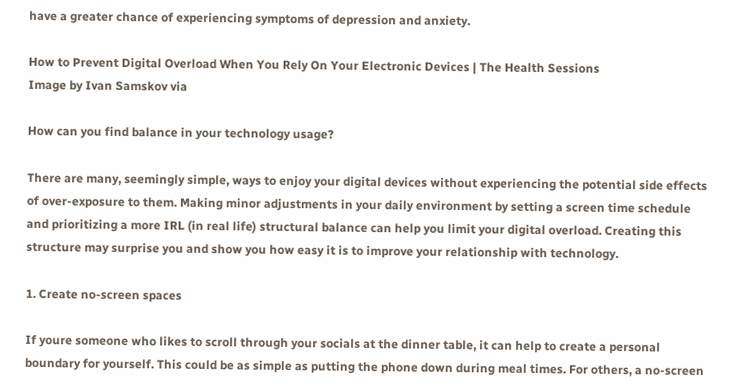have a greater chance of experiencing symptoms of depression and anxiety.

How to Prevent Digital Overload When You Rely On Your Electronic Devices | The Health Sessions
Image by Ivan Samskov via

How can you find balance in your technology usage?

There are many, seemingly simple, ways to enjoy your digital devices without experiencing the potential side effects of over-exposure to them. Making minor adjustments in your daily environment by setting a screen time schedule and prioritizing a more IRL (in real life) structural balance can help you limit your digital overload. Creating this structure may surprise you and show you how easy it is to improve your relationship with technology.

1. Create no-screen spaces

If youre someone who likes to scroll through your socials at the dinner table, it can help to create a personal boundary for yourself. This could be as simple as putting the phone down during meal times. For others, a no-screen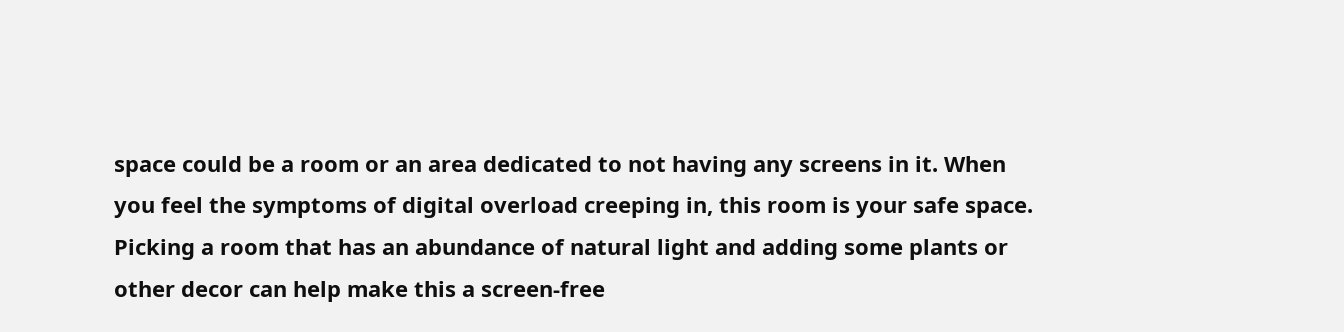space could be a room or an area dedicated to not having any screens in it. When you feel the symptoms of digital overload creeping in, this room is your safe space. Picking a room that has an abundance of natural light and adding some plants or other decor can help make this a screen-free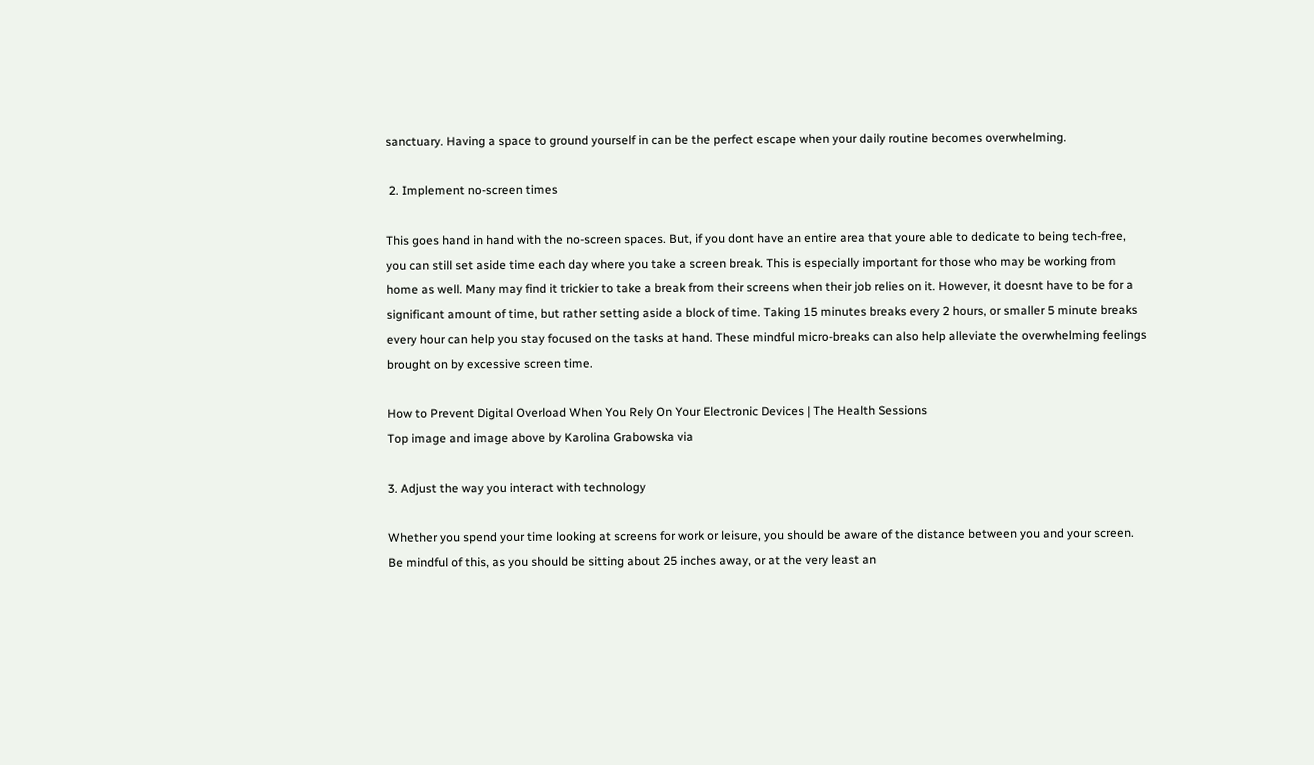sanctuary. Having a space to ground yourself in can be the perfect escape when your daily routine becomes overwhelming.

 2. Implement no-screen times

This goes hand in hand with the no-screen spaces. But, if you dont have an entire area that youre able to dedicate to being tech-free, you can still set aside time each day where you take a screen break. This is especially important for those who may be working from home as well. Many may find it trickier to take a break from their screens when their job relies on it. However, it doesnt have to be for a significant amount of time, but rather setting aside a block of time. Taking 15 minutes breaks every 2 hours, or smaller 5 minute breaks every hour can help you stay focused on the tasks at hand. These mindful micro-breaks can also help alleviate the overwhelming feelings brought on by excessive screen time.

How to Prevent Digital Overload When You Rely On Your Electronic Devices | The Health Sessions
Top image and image above by Karolina Grabowska via

3. Adjust the way you interact with technology

Whether you spend your time looking at screens for work or leisure, you should be aware of the distance between you and your screen. Be mindful of this, as you should be sitting about 25 inches away, or at the very least an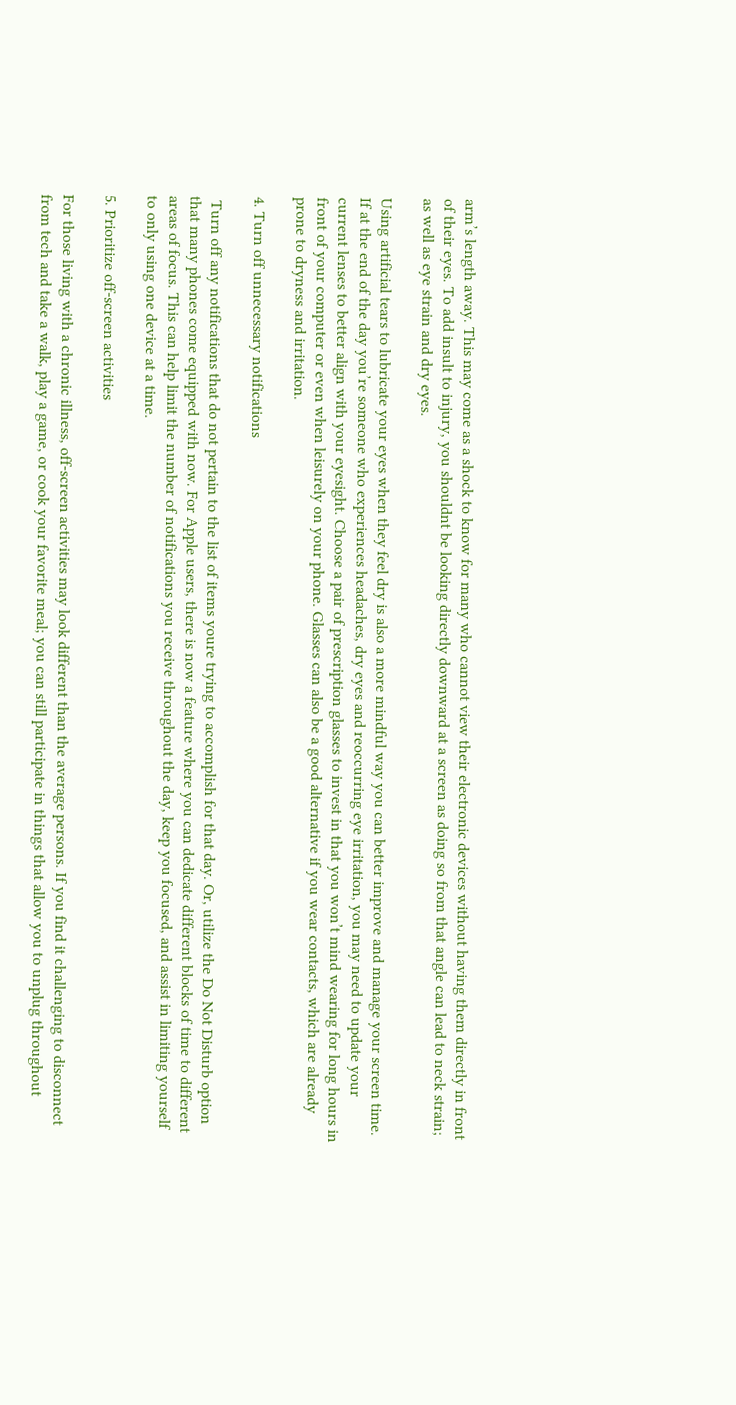arm’s length away. This may come as a shock to know for many who cannot view their electronic devices without having them directly in front of their eyes. To add insult to injury, you shouldnt be looking directly downward at a screen as doing so from that angle can lead to neck strain; as well as eye strain and dry eyes.

Using artificial tears to lubricate your eyes when they feel dry is also a more mindful way you can better improve and manage your screen time. If at the end of the day you’re someone who experiences headaches, dry eyes and reoccurring eye irritation, you may need to update your current lenses to better align with your eyesight. Choose a pair of prescription glasses to invest in that you won’t mind wearing for long hours in front of your computer or even when leisurely on your phone. Glasses can also be a good alternative if you wear contacts, which are already prone to dryness and irritation.

4. Turn off unnecessary notifications

 Turn off any notifications that do not pertain to the list of items youre trying to accomplish for that day. Or, utilize the Do Not Disturb option that many phones come equipped with now. For Apple users, there is now a feature where you can dedicate different blocks of time to different areas of focus. This can help limit the number of notifications you receive throughout the day, keep you focused, and assist in limiting yourself to only using one device at a time.

5. Prioritize off-screen activities

For those living with a chronic illness, off-screen activities may look different than the average persons. If you find it challenging to disconnect from tech and take a walk, play a game, or cook your favorite meal; you can still participate in things that allow you to unplug throughout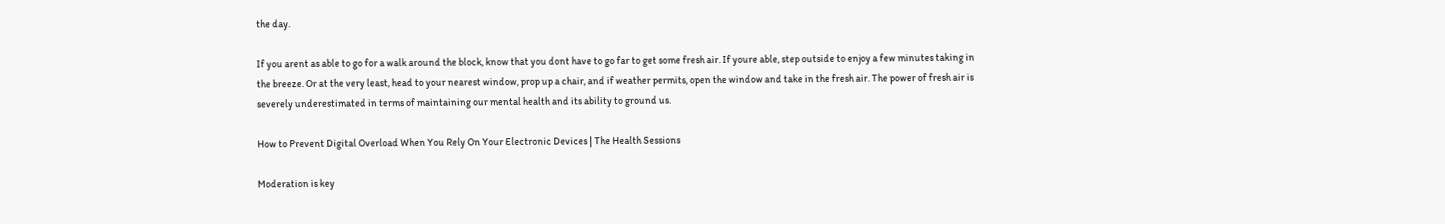the day.

If you arent as able to go for a walk around the block, know that you dont have to go far to get some fresh air. If youre able, step outside to enjoy a few minutes taking in the breeze. Or at the very least, head to your nearest window, prop up a chair, and if weather permits, open the window and take in the fresh air. The power of fresh air is severely underestimated in terms of maintaining our mental health and its ability to ground us.

How to Prevent Digital Overload When You Rely On Your Electronic Devices | The Health Sessions

Moderation is key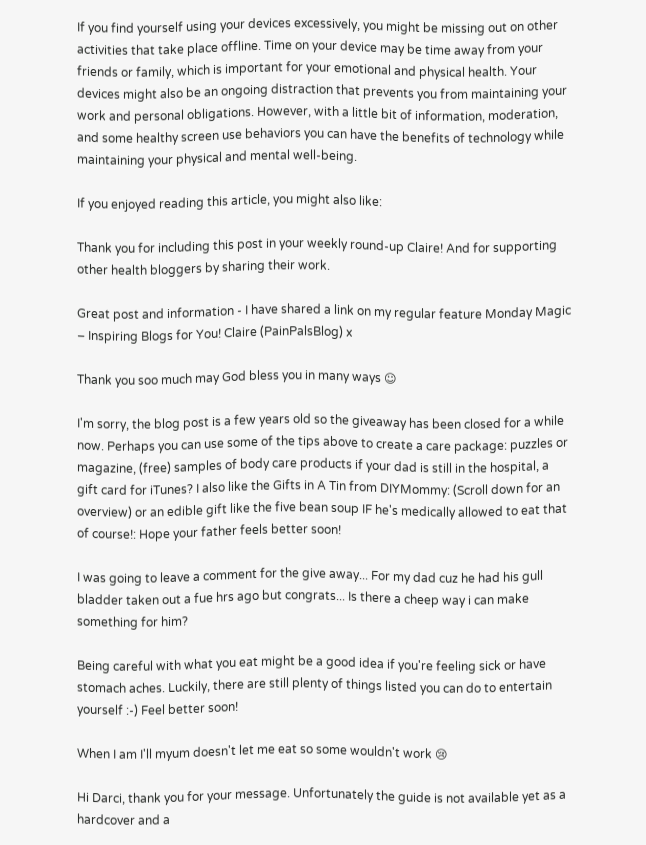If you find yourself using your devices excessively, you might be missing out on other activities that take place offline. Time on your device may be time away from your friends or family, which is important for your emotional and physical health. Your devices might also be an ongoing distraction that prevents you from maintaining your work and personal obligations. However, with a little bit of information, moderation, and some healthy screen use behaviors you can have the benefits of technology while maintaining your physical and mental well-being.

If you enjoyed reading this article, you might also like:

Thank you for including this post in your weekly round-up Claire! And for supporting other health bloggers by sharing their work.

Great post and information - I have shared a link on my regular feature Monday Magic – Inspiring Blogs for You! Claire (PainPalsBlog) x

Thank you soo much may God bless you in many ways ☺

I'm sorry, the blog post is a few years old so the giveaway has been closed for a while now. Perhaps you can use some of the tips above to create a care package: puzzles or magazine, (free) samples of body care products if your dad is still in the hospital, a gift card for iTunes? I also like the Gifts in A Tin from DIYMommy: (Scroll down for an overview) or an edible gift like the five bean soup IF he's medically allowed to eat that of course!: Hope your father feels better soon!

I was going to leave a comment for the give away... For my dad cuz he had his gull bladder taken out a fue hrs ago but congrats... Is there a cheep way i can make something for him?

Being careful with what you eat might be a good idea if you're feeling sick or have stomach aches. Luckily, there are still plenty of things listed you can do to entertain yourself :-) Feel better soon!

When I am I'll myum doesn't let me eat so some wouldn't work 😢

Hi Darci, thank you for your message. Unfortunately the guide is not available yet as a hardcover and a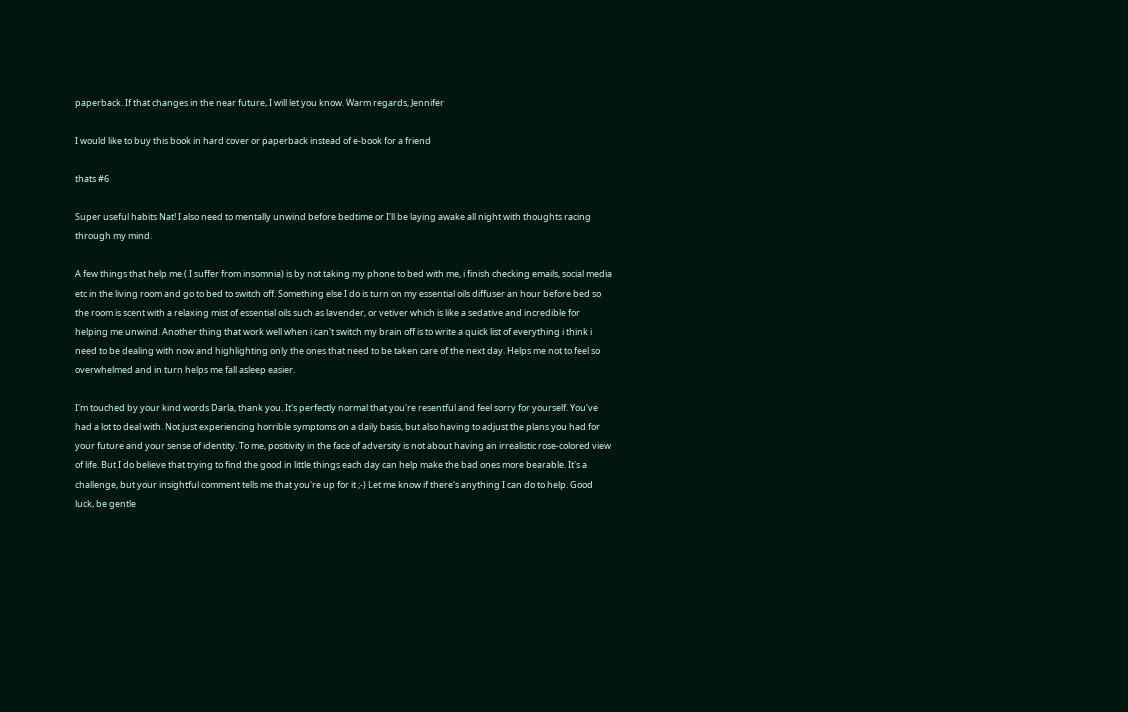paperback. If that changes in the near future, I will let you know. Warm regards, Jennifer

I would like to buy this book in hard cover or paperback instead of e-book for a friend

thats #6

Super useful habits Nat! I also need to mentally unwind before bedtime or I'll be laying awake all night with thoughts racing through my mind.

A few things that help me ( I suffer from insomnia) is by not taking my phone to bed with me, i finish checking emails, social media etc in the living room and go to bed to switch off. Something else I do is turn on my essential oils diffuser an hour before bed so the room is scent with a relaxing mist of essential oils such as lavender, or vetiver which is like a sedative and incredible for helping me unwind. Another thing that work well when i can't switch my brain off is to write a quick list of everything i think i need to be dealing with now and highlighting only the ones that need to be taken care of the next day. Helps me not to feel so overwhelmed and in turn helps me fall asleep easier.

I'm touched by your kind words Darla, thank you. It's perfectly normal that you're resentful and feel sorry for yourself. You've had a lot to deal with. Not just experiencing horrible symptoms on a daily basis, but also having to adjust the plans you had for your future and your sense of identity. To me, positivity in the face of adversity is not about having an irrealistic rose-colored view of life. But I do believe that trying to find the good in little things each day can help make the bad ones more bearable. It's a challenge, but your insightful comment tells me that you're up for it ;-) Let me know if there's anything I can do to help. Good luck, be gentle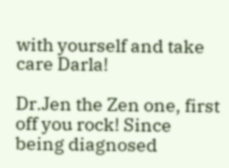with yourself and take care Darla!

Dr.Jen the Zen one, first off you rock! Since being diagnosed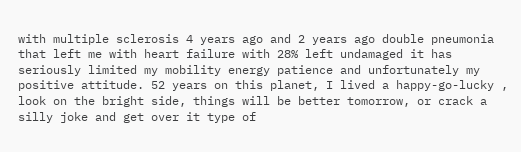with multiple sclerosis 4 years ago and 2 years ago double pneumonia that left me with heart failure with 28% left undamaged it has seriously limited my mobility energy patience and unfortunately my positive attitude. 52 years on this planet, I lived a happy-go-lucky , look on the bright side, things will be better tomorrow, or crack a silly joke and get over it type of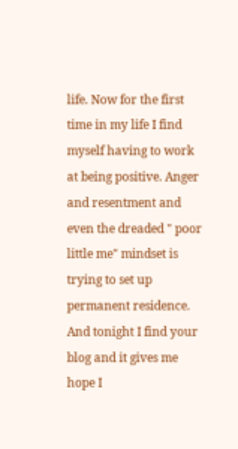life. Now for the first time in my life I find myself having to work at being positive. Anger and resentment and even the dreaded " poor little me" mindset is trying to set up permanent residence. And tonight I find your blog and it gives me hope I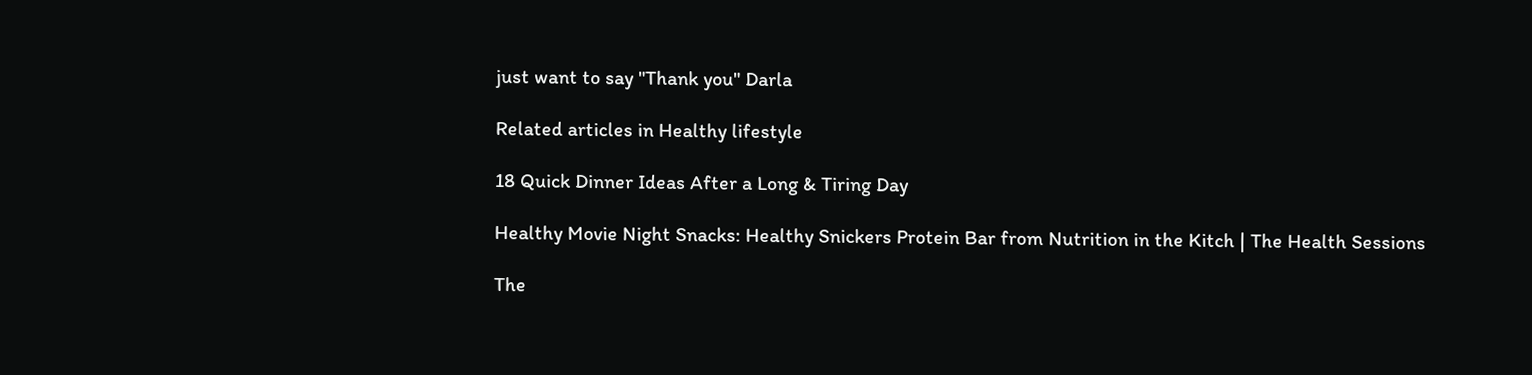just want to say "Thank you" Darla

Related articles in Healthy lifestyle

18 Quick Dinner Ideas After a Long & Tiring Day

Healthy Movie Night Snacks: Healthy Snickers Protein Bar from Nutrition in the Kitch | The Health Sessions

The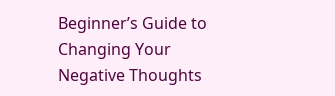Beginner’s Guide to Changing Your Negative Thoughts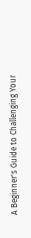A Beginner's Guide to Challenging Your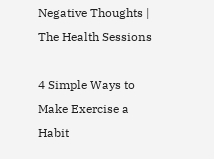Negative Thoughts | The Health Sessions

4 Simple Ways to Make Exercise a Habit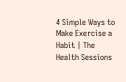4 Simple Ways to Make Exercise a Habit | The Health Sessions